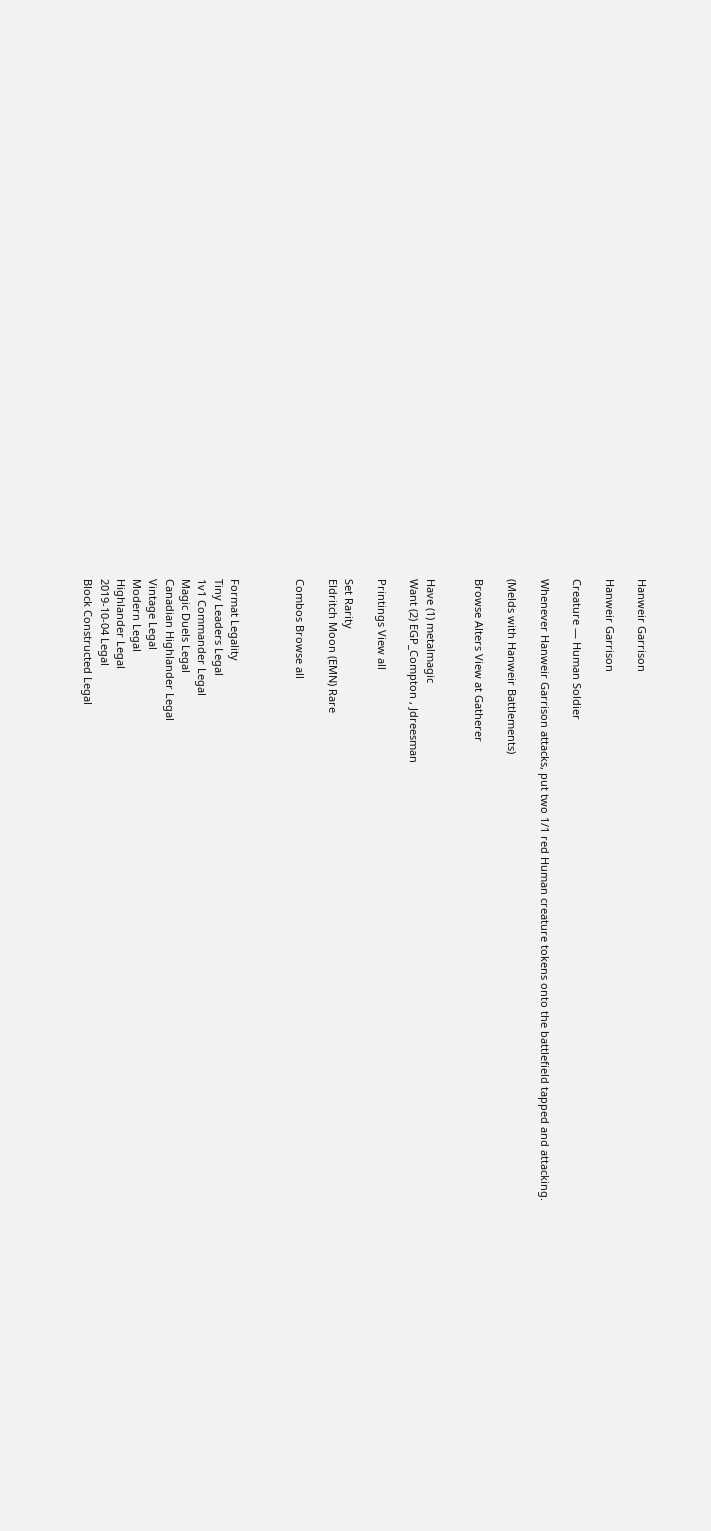Hanweir Garrison

Hanweir Garrison

Creature — Human Soldier

Whenever Hanweir Garrison attacks, put two 1/1 red Human creature tokens onto the battlefield tapped and attacking.

(Melds with Hanweir Battlements)

Browse Alters View at Gatherer


Have (1) metalmagic
Want (2) EGP_Compton , Jdreesman

Printings View all

Set Rarity
Eldritch Moon (EMN) Rare

Combos Browse all



Format Legality
Tiny Leaders Legal
1v1 Commander Legal
Magic Duels Legal
Canadian Highlander Legal
Vintage Legal
Modern Legal
Highlander Legal
2019-10-04 Legal
Block Constructed Legal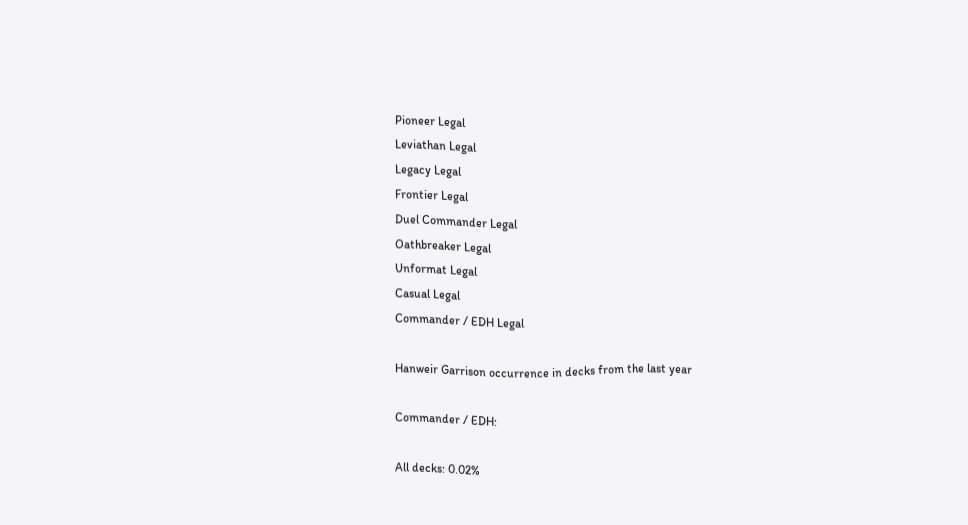Pioneer Legal
Leviathan Legal
Legacy Legal
Frontier Legal
Duel Commander Legal
Oathbreaker Legal
Unformat Legal
Casual Legal
Commander / EDH Legal

Hanweir Garrison occurrence in decks from the last year

Commander / EDH:

All decks: 0.02%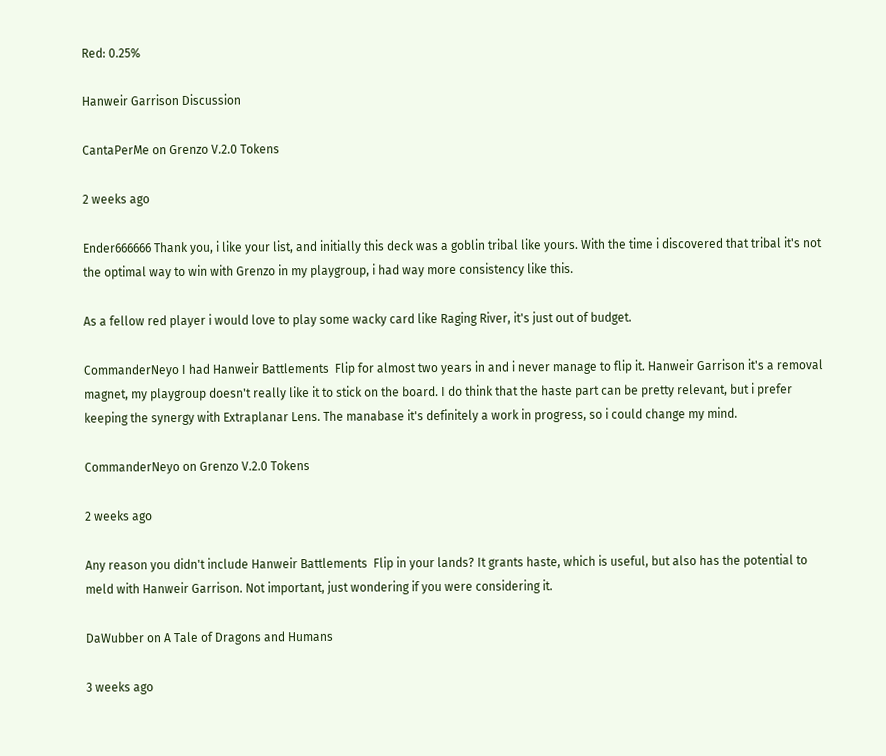Red: 0.25%

Hanweir Garrison Discussion

CantaPerMe on Grenzo V.2.0 Tokens

2 weeks ago

Ender666666 Thank you, i like your list, and initially this deck was a goblin tribal like yours. With the time i discovered that tribal it's not the optimal way to win with Grenzo in my playgroup, i had way more consistency like this.

As a fellow red player i would love to play some wacky card like Raging River, it's just out of budget.

CommanderNeyo I had Hanweir Battlements  Flip for almost two years in and i never manage to flip it. Hanweir Garrison it's a removal magnet, my playgroup doesn't really like it to stick on the board. I do think that the haste part can be pretty relevant, but i prefer keeping the synergy with Extraplanar Lens. The manabase it's definitely a work in progress, so i could change my mind.

CommanderNeyo on Grenzo V.2.0 Tokens

2 weeks ago

Any reason you didn't include Hanweir Battlements  Flip in your lands? It grants haste, which is useful, but also has the potential to meld with Hanweir Garrison. Not important, just wondering if you were considering it.

DaWubber on A Tale of Dragons and Humans

3 weeks ago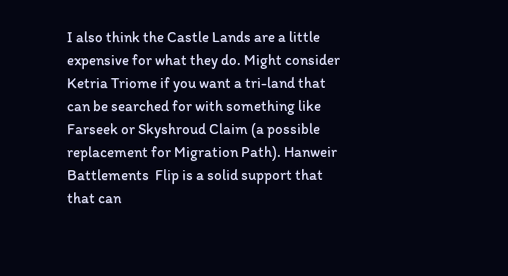I also think the Castle Lands are a little expensive for what they do. Might consider Ketria Triome if you want a tri-land that can be searched for with something like Farseek or Skyshroud Claim (a possible replacement for Migration Path). Hanweir Battlements  Flip is a solid support that that can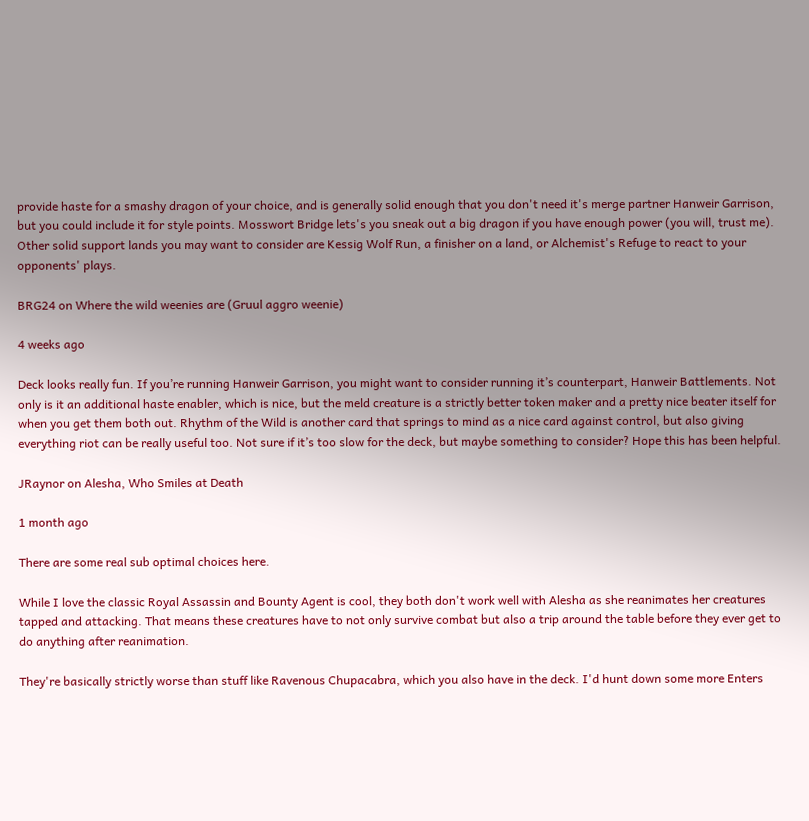provide haste for a smashy dragon of your choice, and is generally solid enough that you don't need it's merge partner Hanweir Garrison, but you could include it for style points. Mosswort Bridge lets's you sneak out a big dragon if you have enough power (you will, trust me). Other solid support lands you may want to consider are Kessig Wolf Run, a finisher on a land, or Alchemist's Refuge to react to your opponents' plays.

BRG24 on Where the wild weenies are (Gruul aggro weenie)

4 weeks ago

Deck looks really fun. If you’re running Hanweir Garrison, you might want to consider running it’s counterpart, Hanweir Battlements. Not only is it an additional haste enabler, which is nice, but the meld creature is a strictly better token maker and a pretty nice beater itself for when you get them both out. Rhythm of the Wild is another card that springs to mind as a nice card against control, but also giving everything riot can be really useful too. Not sure if it’s too slow for the deck, but maybe something to consider? Hope this has been helpful.

JRaynor on Alesha, Who Smiles at Death

1 month ago

There are some real sub optimal choices here.

While I love the classic Royal Assassin and Bounty Agent is cool, they both don't work well with Alesha as she reanimates her creatures tapped and attacking. That means these creatures have to not only survive combat but also a trip around the table before they ever get to do anything after reanimation.

They're basically strictly worse than stuff like Ravenous Chupacabra, which you also have in the deck. I'd hunt down some more Enters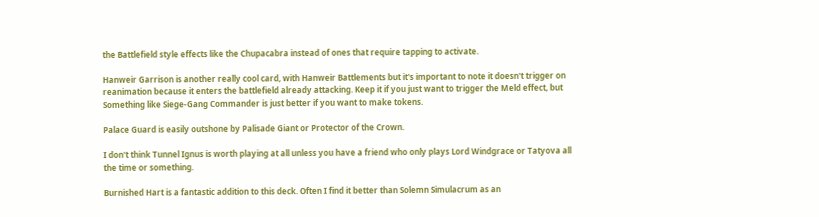the Battlefield style effects like the Chupacabra instead of ones that require tapping to activate.

Hanweir Garrison is another really cool card, with Hanweir Battlements but it's important to note it doesn't trigger on reanimation because it enters the battlefield already attacking. Keep it if you just want to trigger the Meld effect, but Something like Siege-Gang Commander is just better if you want to make tokens.

Palace Guard is easily outshone by Palisade Giant or Protector of the Crown.

I don't think Tunnel Ignus is worth playing at all unless you have a friend who only plays Lord Windgrace or Tatyova all the time or something.

Burnished Hart is a fantastic addition to this deck. Often I find it better than Solemn Simulacrum as an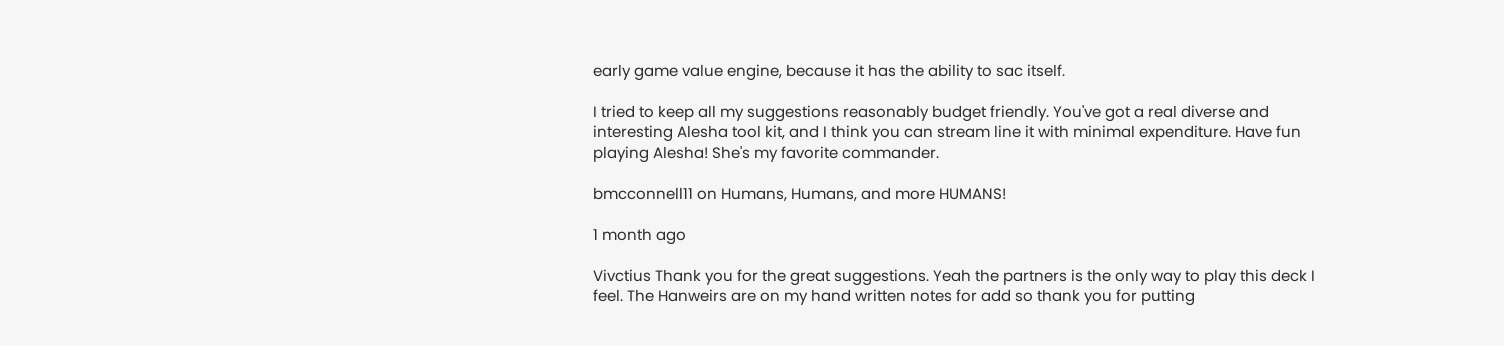early game value engine, because it has the ability to sac itself.

I tried to keep all my suggestions reasonably budget friendly. You've got a real diverse and interesting Alesha tool kit, and I think you can stream line it with minimal expenditure. Have fun playing Alesha! She's my favorite commander.

bmcconnell11 on Humans, Humans, and more HUMANS!

1 month ago

Vivctius Thank you for the great suggestions. Yeah the partners is the only way to play this deck I feel. The Hanweirs are on my hand written notes for add so thank you for putting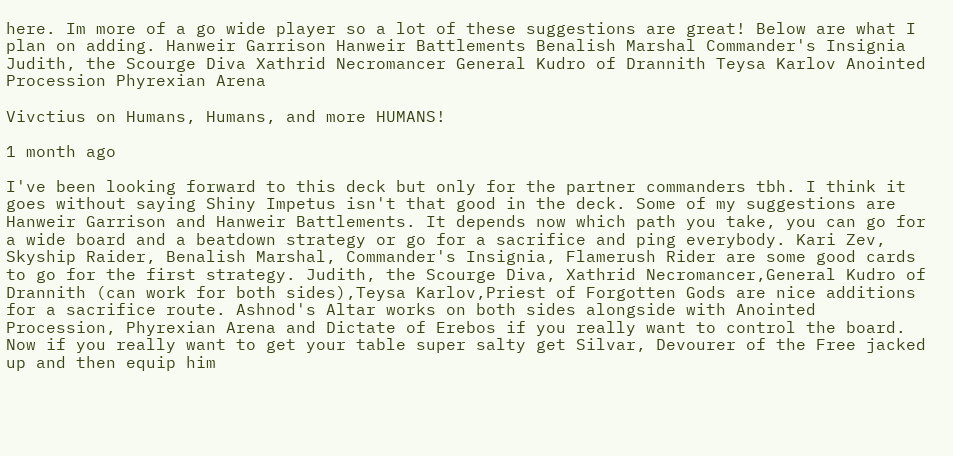here. Im more of a go wide player so a lot of these suggestions are great! Below are what I plan on adding. Hanweir Garrison Hanweir Battlements Benalish Marshal Commander's Insignia Judith, the Scourge Diva Xathrid Necromancer General Kudro of Drannith Teysa Karlov Anointed Procession Phyrexian Arena

Vivctius on Humans, Humans, and more HUMANS!

1 month ago

I've been looking forward to this deck but only for the partner commanders tbh. I think it goes without saying Shiny Impetus isn't that good in the deck. Some of my suggestions are Hanweir Garrison and Hanweir Battlements. It depends now which path you take, you can go for a wide board and a beatdown strategy or go for a sacrifice and ping everybody. Kari Zev, Skyship Raider, Benalish Marshal, Commander's Insignia, Flamerush Rider are some good cards to go for the first strategy. Judith, the Scourge Diva, Xathrid Necromancer,General Kudro of Drannith (can work for both sides),Teysa Karlov,Priest of Forgotten Gods are nice additions for a sacrifice route. Ashnod's Altar works on both sides alongside with Anointed Procession, Phyrexian Arena and Dictate of Erebos if you really want to control the board. Now if you really want to get your table super salty get Silvar, Devourer of the Free jacked up and then equip him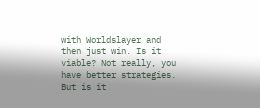with Worldslayer and then just win. Is it viable? Not really, you have better strategies. But is it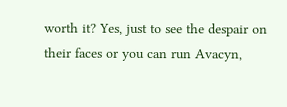worth it? Yes, just to see the despair on their faces or you can run Avacyn,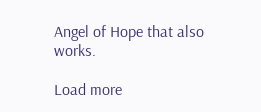Angel of Hope that also works.

Load more